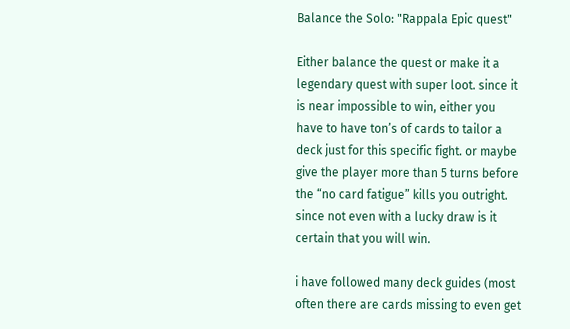Balance the Solo: "Rappala Epic quest"

Either balance the quest or make it a legendary quest with super loot. since it is near impossible to win, either you have to have ton’s of cards to tailor a deck just for this specific fight. or maybe give the player more than 5 turns before the “no card fatigue” kills you outright. since not even with a lucky draw is it certain that you will win.

i have followed many deck guides (most often there are cards missing to even get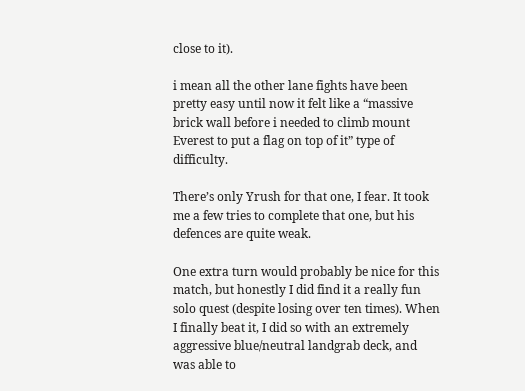close to it).

i mean all the other lane fights have been pretty easy until now it felt like a “massive brick wall before i needed to climb mount Everest to put a flag on top of it” type of difficulty.

There’s only Yrush for that one, I fear. It took me a few tries to complete that one, but his defences are quite weak.

One extra turn would probably be nice for this match, but honestly I did find it a really fun solo quest (despite losing over ten times). When I finally beat it, I did so with an extremely aggressive blue/neutral landgrab deck, and was able to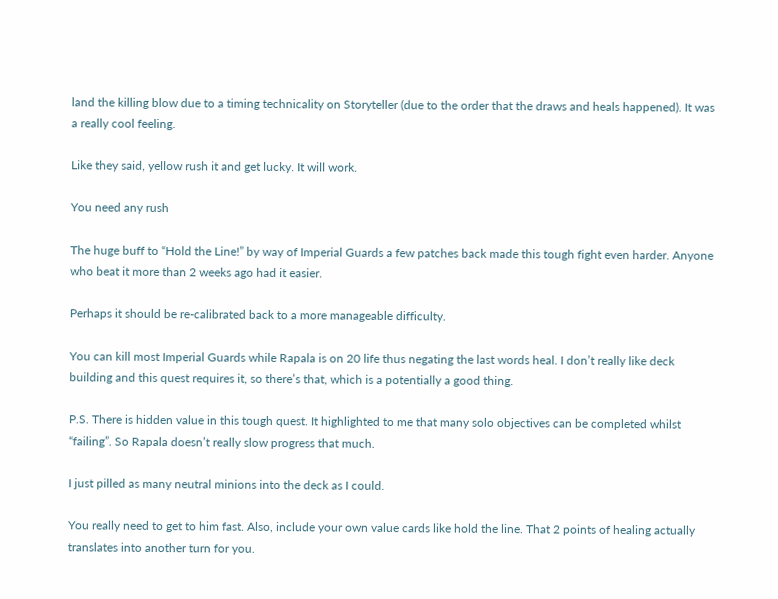land the killing blow due to a timing technicality on Storyteller (due to the order that the draws and heals happened). It was a really cool feeling.

Like they said, yellow rush it and get lucky. It will work.

You need any rush

The huge buff to “Hold the Line!” by way of Imperial Guards a few patches back made this tough fight even harder. Anyone who beat it more than 2 weeks ago had it easier.

Perhaps it should be re-calibrated back to a more manageable difficulty.

You can kill most Imperial Guards while Rapala is on 20 life thus negating the last words heal. I don’t really like deck building and this quest requires it, so there’s that, which is a potentially a good thing.

P.S. There is hidden value in this tough quest. It highlighted to me that many solo objectives can be completed whilst “failing”. So Rapala doesn’t really slow progress that much.

I just pilled as many neutral minions into the deck as I could.

You really need to get to him fast. Also, include your own value cards like hold the line. That 2 points of healing actually translates into another turn for you.